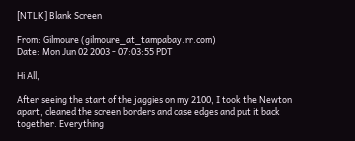[NTLK] Blank Screen

From: Gilmoure (gilmoure_at_tampabay.rr.com)
Date: Mon Jun 02 2003 - 07:03:55 PDT

Hi All,

After seeing the start of the jaggies on my 2100, I took the Newton
apart, cleaned the screen borders and case edges and put it back
together. Everything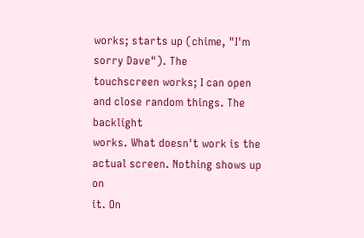works; starts up (chime, "I'm sorry Dave"). The
touchscreen works; I can open and close random things. The backlight
works. What doesn't work is the actual screen. Nothing shows up on
it. On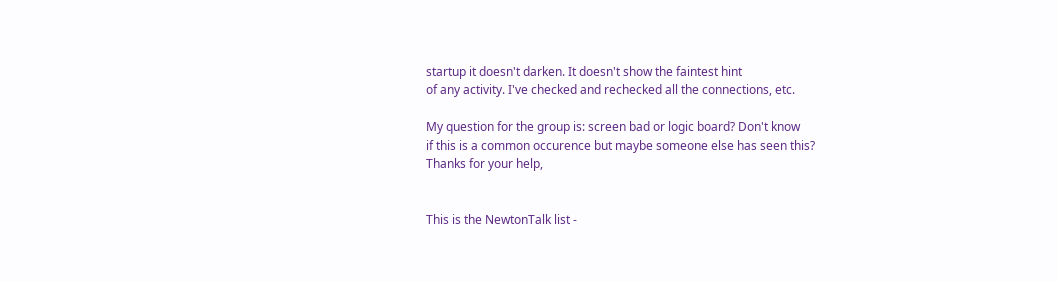startup it doesn't darken. It doesn't show the faintest hint
of any activity. I've checked and rechecked all the connections, etc.

My question for the group is: screen bad or logic board? Don't know
if this is a common occurence but maybe someone else has seen this?
Thanks for your help,


This is the NewtonTalk list -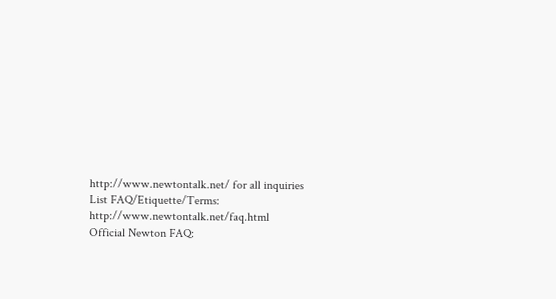http://www.newtontalk.net/ for all inquiries
List FAQ/Etiquette/Terms: http://www.newtontalk.net/faq.html
Official Newton FAQ: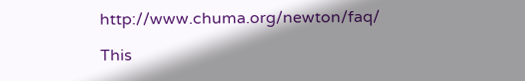http://www.chuma.org/newton/faq/

This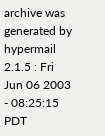archive was generated by hypermail 2.1.5 : Fri Jun 06 2003 - 08:25:15 PDT